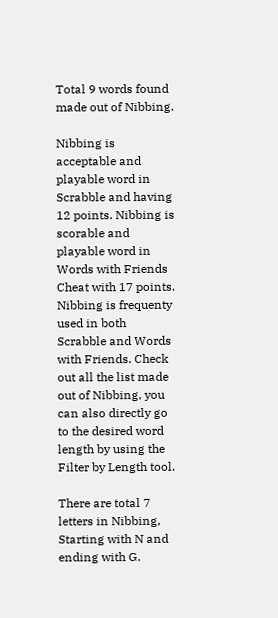Total 9 words found made out of Nibbing.

Nibbing is acceptable and playable word in Scrabble and having 12 points. Nibbing is scorable and playable word in Words with Friends Cheat with 17 points. Nibbing is frequenty used in both Scrabble and Words with Friends. Check out all the list made out of Nibbing, you can also directly go to the desired word length by using the Filter by Length tool.

There are total 7 letters in Nibbing, Starting with N and ending with G.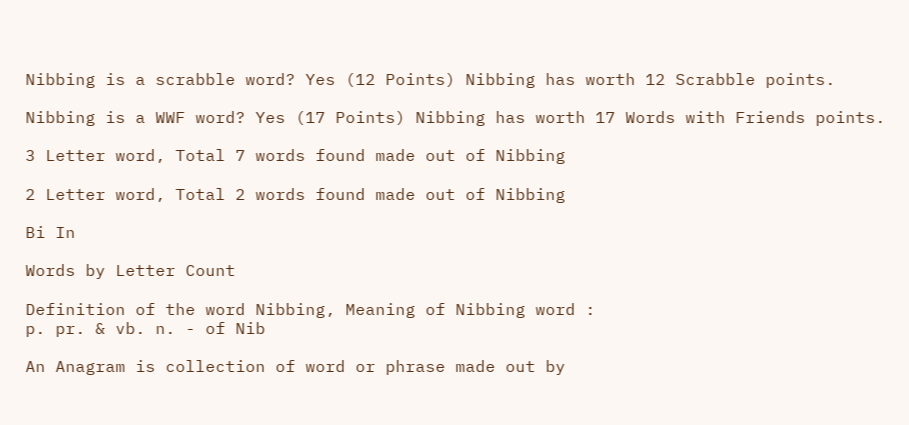Nibbing is a scrabble word? Yes (12 Points) Nibbing has worth 12 Scrabble points.

Nibbing is a WWF word? Yes (17 Points) Nibbing has worth 17 Words with Friends points.

3 Letter word, Total 7 words found made out of Nibbing

2 Letter word, Total 2 words found made out of Nibbing

Bi In

Words by Letter Count

Definition of the word Nibbing, Meaning of Nibbing word :
p. pr. & vb. n. - of Nib

An Anagram is collection of word or phrase made out by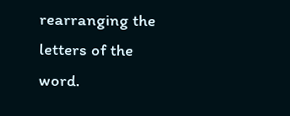rearranging the letters of the word.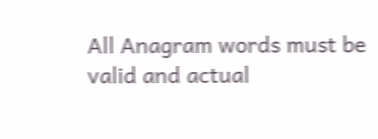All Anagram words must be valid and actual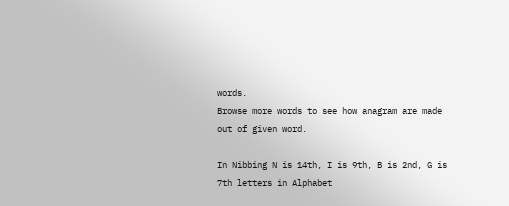words.
Browse more words to see how anagram are made out of given word.

In Nibbing N is 14th, I is 9th, B is 2nd, G is 7th letters in Alphabet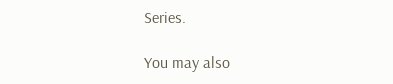Series.

You may also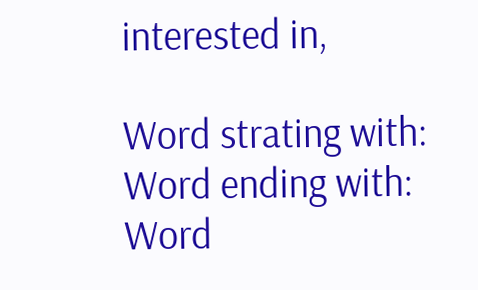interested in,

Word strating with: Word ending with: Word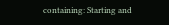containing: Starting and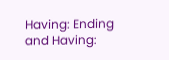Having: Ending and Having: